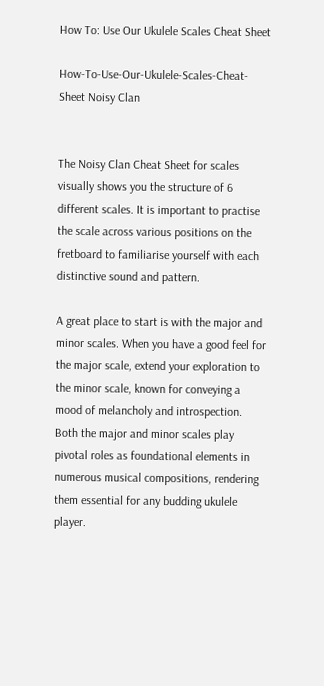How To: Use Our Ukulele Scales Cheat Sheet

How-To-Use-Our-Ukulele-Scales-Cheat-Sheet Noisy Clan


The Noisy Clan Cheat Sheet for scales visually shows you the structure of 6 different scales. It is important to practise the scale across various positions on the fretboard to familiarise yourself with each distinctive sound and pattern.

A great place to start is with the major and minor scales. When you have a good feel for the major scale, extend your exploration to the minor scale, known for conveying a mood of melancholy and introspection. Both the major and minor scales play pivotal roles as foundational elements in numerous musical compositions, rendering them essential for any budding ukulele player.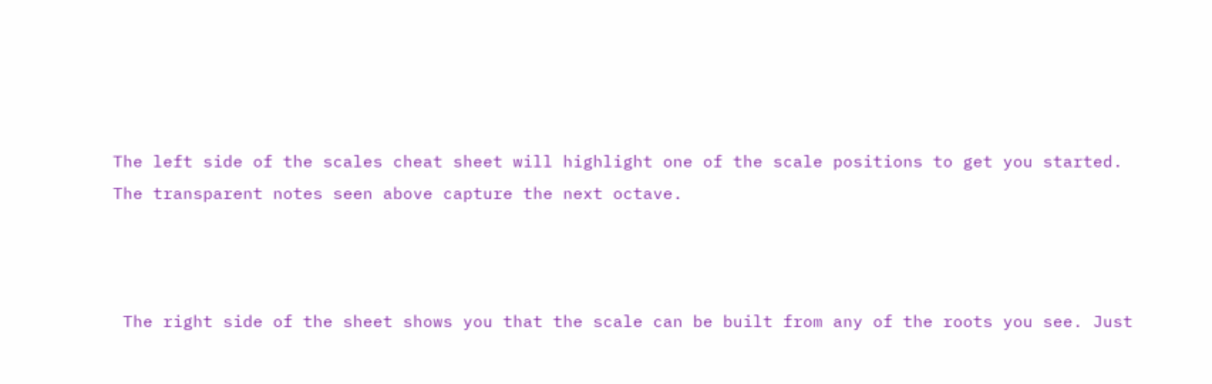The left side of the scales cheat sheet will highlight one of the scale positions to get you started. The transparent notes seen above capture the next octave.



 The right side of the sheet shows you that the scale can be built from any of the roots you see. Just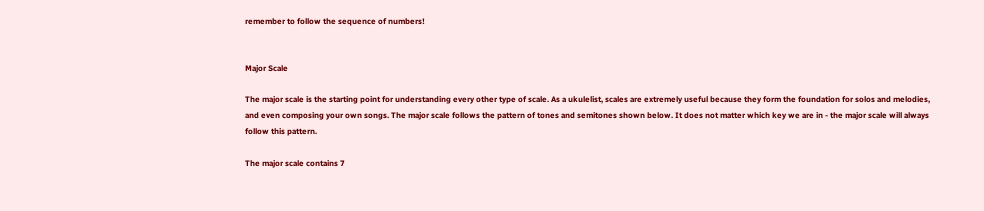remember to follow the sequence of numbers!


Major Scale

The major scale is the starting point for understanding every other type of scale. As a ukulelist, scales are extremely useful because they form the foundation for solos and melodies, and even composing your own songs. The major scale follows the pattern of tones and semitones shown below. It does not matter which key we are in - the major scale will always follow this pattern.

The major scale contains 7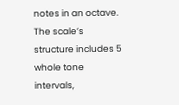notes in an octave. The scale’s structure includes 5 whole tone intervals,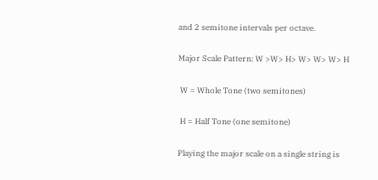and 2 semitone intervals per octave.

Major Scale Pattern: W >W> H> W> W> W> H

 W = Whole Tone (two semitones)

 H = Half Tone (one semitone)

Playing the major scale on a single string is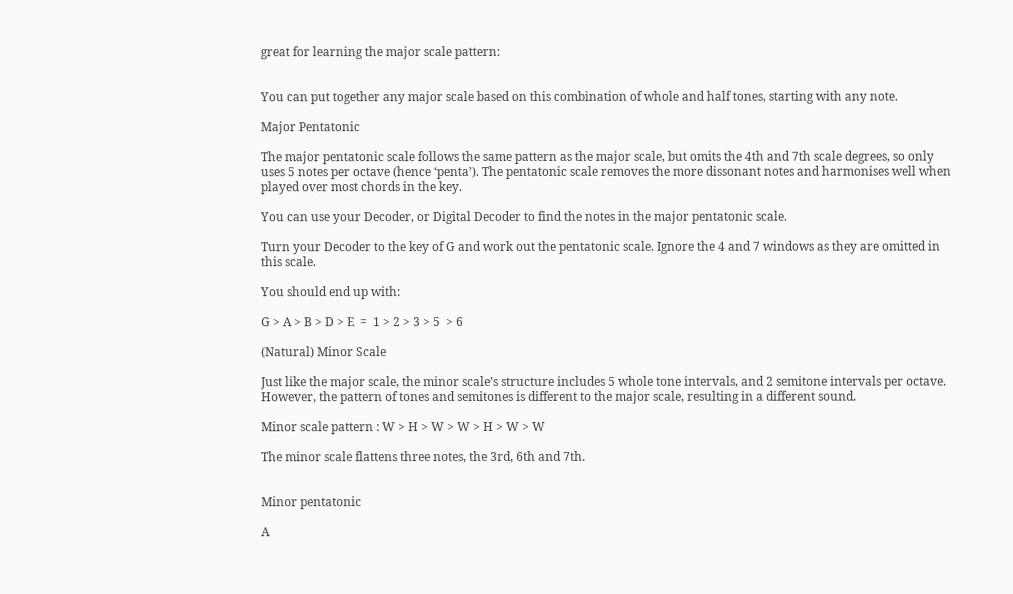great for learning the major scale pattern:


You can put together any major scale based on this combination of whole and half tones, starting with any note.

Major Pentatonic

The major pentatonic scale follows the same pattern as the major scale, but omits the 4th and 7th scale degrees, so only uses 5 notes per octave (hence ‘penta’). The pentatonic scale removes the more dissonant notes and harmonises well when played over most chords in the key.

You can use your Decoder, or Digital Decoder to find the notes in the major pentatonic scale.

Turn your Decoder to the key of G and work out the pentatonic scale. Ignore the 4 and 7 windows as they are omitted in this scale.

You should end up with:

G > A > B > D > E  =  1 > 2 > 3 > 5  > 6

(Natural) Minor Scale

Just like the major scale, the minor scale’s structure includes 5 whole tone intervals, and 2 semitone intervals per octave. However, the pattern of tones and semitones is different to the major scale, resulting in a different sound.

Minor scale pattern : W > H > W > W > H > W > W

The minor scale flattens three notes, the 3rd, 6th and 7th.


Minor pentatonic

A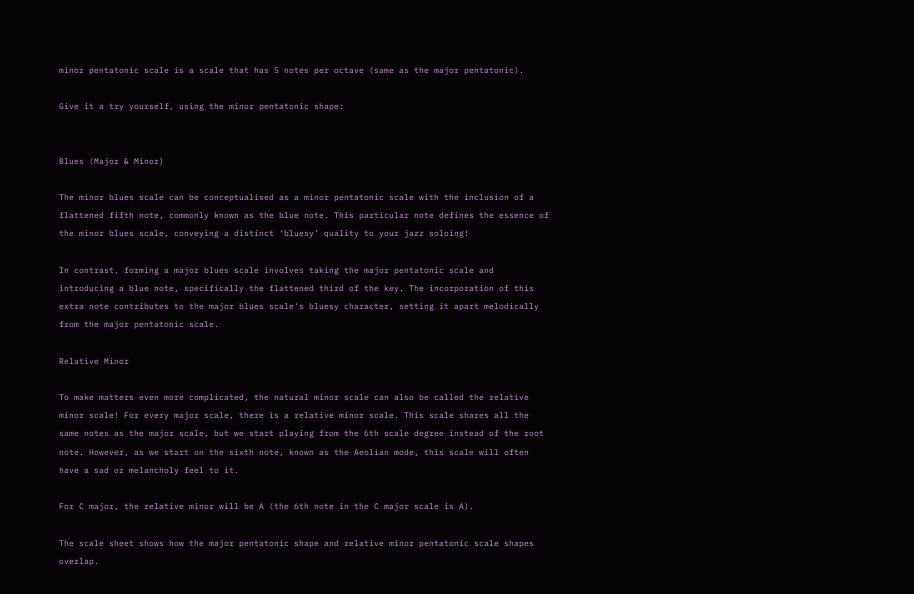minor pentatonic scale is a scale that has 5 notes per octave (same as the major pentatonic).

Give it a try yourself, using the minor pentatonic shape:


Blues (Major & Minor)

The minor blues scale can be conceptualised as a minor pentatonic scale with the inclusion of a flattened fifth note, commonly known as the blue note. This particular note defines the essence of the minor blues scale, conveying a distinct ‘bluesy’ quality to your jazz soloing!

In contrast, forming a major blues scale involves taking the major pentatonic scale and introducing a blue note, specifically the flattened third of the key. The incorporation of this extra note contributes to the major blues scale's bluesy character, setting it apart melodically from the major pentatonic scale.

Relative Minor

To make matters even more complicated, the natural minor scale can also be called the relative minor scale! For every major scale, there is a relative minor scale. This scale shares all the same notes as the major scale, but we start playing from the 6th scale degree instead of the root note. However, as we start on the sixth note, known as the Aeolian mode, this scale will often have a sad or melancholy feel to it.

For C major, the relative minor will be A (the 6th note in the C major scale is A).

The scale sheet shows how the major pentatonic shape and relative minor pentatonic scale shapes overlap.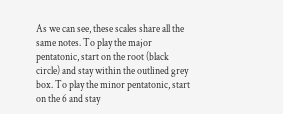As we can see, these scales share all the same notes. To play the major pentatonic, start on the root (black circle) and stay within the outlined grey box. To play the minor pentatonic, start on the 6 and stay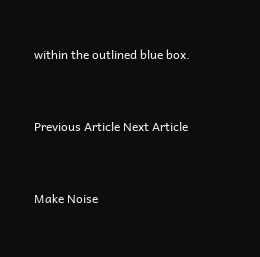within the outlined blue box.


Previous Article Next Article


Make Noise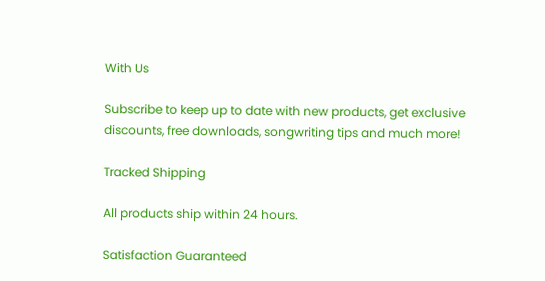With Us

Subscribe to keep up to date with new products, get exclusive discounts, free downloads, songwriting tips and much more!

Tracked Shipping

All products ship within 24 hours.

Satisfaction Guaranteed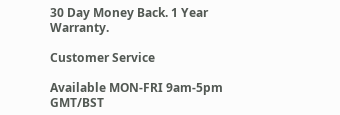30 Day Money Back. 1 Year Warranty.

Customer Service

Available MON-FRI 9am-5pm GMT/BST